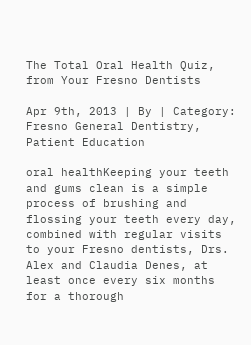The Total Oral Health Quiz, from Your Fresno Dentists

Apr 9th, 2013 | By | Category: Fresno General Dentistry, Patient Education

oral healthKeeping your teeth and gums clean is a simple process of brushing and flossing your teeth every day, combined with regular visits to your Fresno dentists, Drs. Alex and Claudia Denes, at least once every six months for a thorough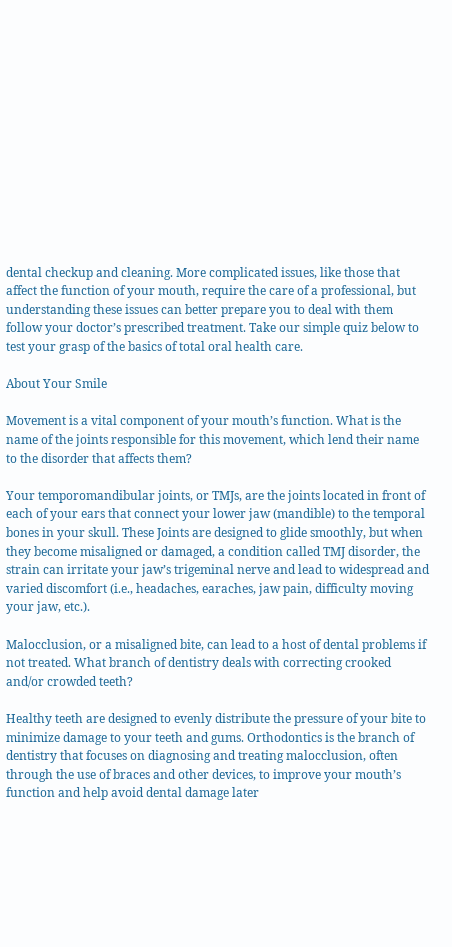dental checkup and cleaning. More complicated issues, like those that affect the function of your mouth, require the care of a professional, but understanding these issues can better prepare you to deal with them follow your doctor’s prescribed treatment. Take our simple quiz below to test your grasp of the basics of total oral health care.

About Your Smile

Movement is a vital component of your mouth’s function. What is the name of the joints responsible for this movement, which lend their name to the disorder that affects them?

Your temporomandibular joints, or TMJs, are the joints located in front of each of your ears that connect your lower jaw (mandible) to the temporal bones in your skull. These Joints are designed to glide smoothly, but when they become misaligned or damaged, a condition called TMJ disorder, the strain can irritate your jaw’s trigeminal nerve and lead to widespread and varied discomfort (i.e., headaches, earaches, jaw pain, difficulty moving your jaw, etc.).

Malocclusion, or a misaligned bite, can lead to a host of dental problems if not treated. What branch of dentistry deals with correcting crooked and/or crowded teeth?

Healthy teeth are designed to evenly distribute the pressure of your bite to minimize damage to your teeth and gums. Orthodontics is the branch of dentistry that focuses on diagnosing and treating malocclusion, often through the use of braces and other devices, to improve your mouth’s function and help avoid dental damage later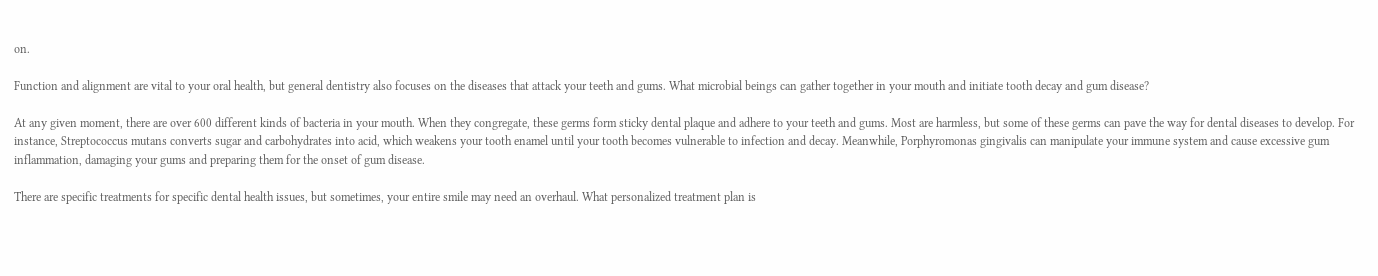on.

Function and alignment are vital to your oral health, but general dentistry also focuses on the diseases that attack your teeth and gums. What microbial beings can gather together in your mouth and initiate tooth decay and gum disease?

At any given moment, there are over 600 different kinds of bacteria in your mouth. When they congregate, these germs form sticky dental plaque and adhere to your teeth and gums. Most are harmless, but some of these germs can pave the way for dental diseases to develop. For instance, Streptococcus mutans converts sugar and carbohydrates into acid, which weakens your tooth enamel until your tooth becomes vulnerable to infection and decay. Meanwhile, Porphyromonas gingivalis can manipulate your immune system and cause excessive gum inflammation, damaging your gums and preparing them for the onset of gum disease.

There are specific treatments for specific dental health issues, but sometimes, your entire smile may need an overhaul. What personalized treatment plan is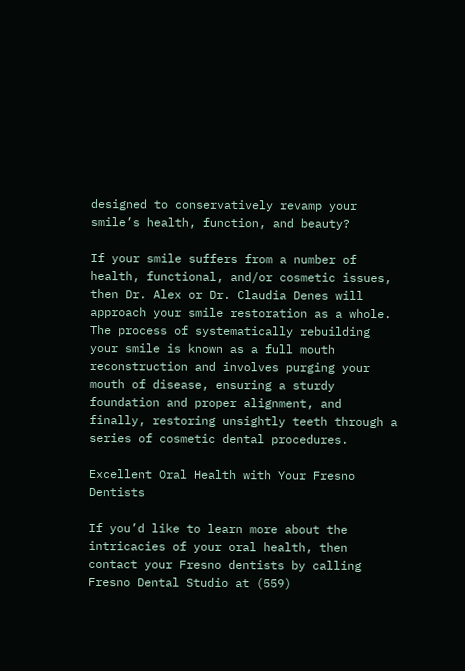designed to conservatively revamp your smile’s health, function, and beauty?

If your smile suffers from a number of health, functional, and/or cosmetic issues, then Dr. Alex or Dr. Claudia Denes will approach your smile restoration as a whole. The process of systematically rebuilding your smile is known as a full mouth reconstruction and involves purging your mouth of disease, ensuring a sturdy foundation and proper alignment, and finally, restoring unsightly teeth through a series of cosmetic dental procedures.

Excellent Oral Health with Your Fresno Dentists

If you’d like to learn more about the intricacies of your oral health, then contact your Fresno dentists by calling Fresno Dental Studio at (559)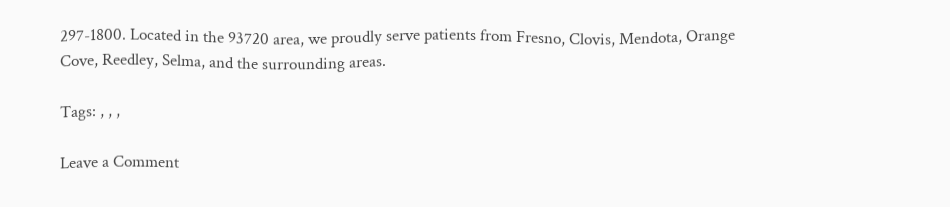297-1800. Located in the 93720 area, we proudly serve patients from Fresno, Clovis, Mendota, Orange Cove, Reedley, Selma, and the surrounding areas.

Tags: , , ,

Leave a Comment